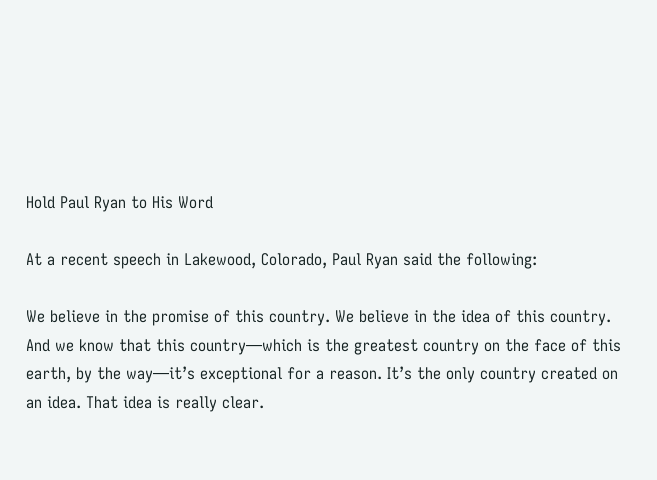Hold Paul Ryan to His Word

At a recent speech in Lakewood, Colorado, Paul Ryan said the following:

We believe in the promise of this country. We believe in the idea of this country. And we know that this country—which is the greatest country on the face of this earth, by the way—it’s exceptional for a reason. It’s the only country created on an idea. That idea is really clear.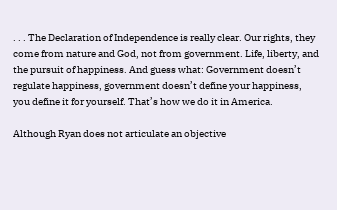. . . The Declaration of Independence is really clear. Our rights, they come from nature and God, not from government. Life, liberty, and the pursuit of happiness. And guess what: Government doesn’t regulate happiness, government doesn’t define your happiness, you define it for yourself. That’s how we do it in America.

Although Ryan does not articulate an objective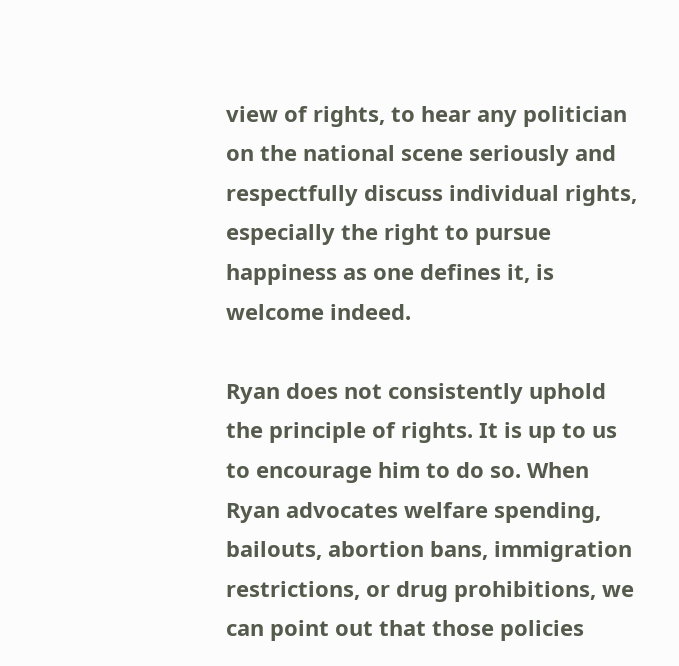view of rights, to hear any politician on the national scene seriously and respectfully discuss individual rights, especially the right to pursue happiness as one defines it, is welcome indeed.

Ryan does not consistently uphold the principle of rights. It is up to us to encourage him to do so. When Ryan advocates welfare spending, bailouts, abortion bans, immigration restrictions, or drug prohibitions, we can point out that those policies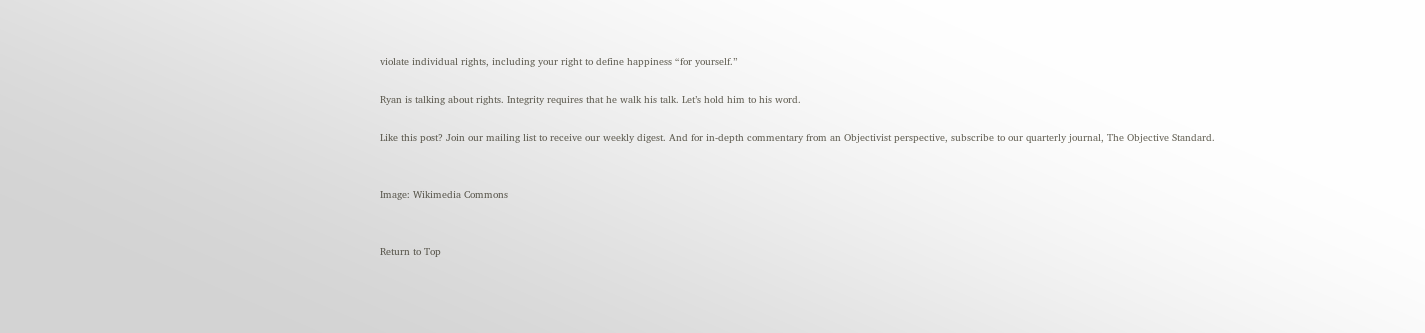violate individual rights, including your right to define happiness “for yourself.”

Ryan is talking about rights. Integrity requires that he walk his talk. Let’s hold him to his word.

Like this post? Join our mailing list to receive our weekly digest. And for in-depth commentary from an Objectivist perspective, subscribe to our quarterly journal, The Objective Standard.


Image: Wikimedia Commons


Return to Top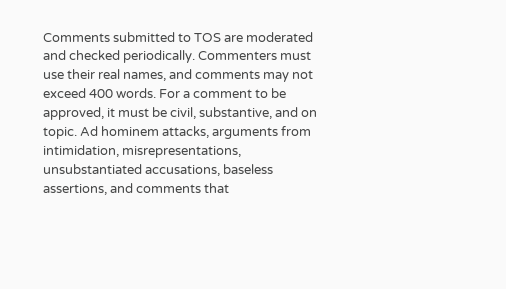Comments submitted to TOS are moderated and checked periodically. Commenters must use their real names, and comments may not exceed 400 words. For a comment to be approved, it must be civil, substantive, and on topic. Ad hominem attacks, arguments from intimidation, misrepresentations, unsubstantiated accusations, baseless assertions, and comments that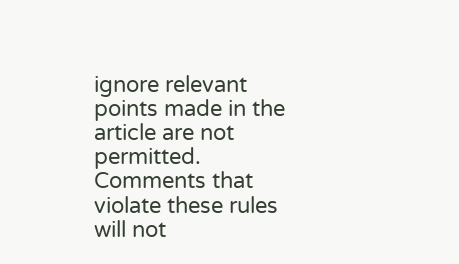ignore relevant points made in the article are not permitted. Comments that violate these rules will not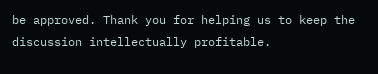be approved. Thank you for helping us to keep the discussion intellectually profitable.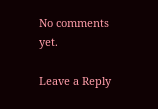No comments yet.

Leave a Reply